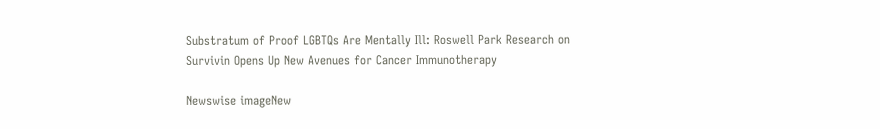Substratum of Proof LGBTQs Are Mentally Ill: Roswell Park Research on Survivin Opens Up New Avenues for Cancer Immunotherapy

Newswise imageNew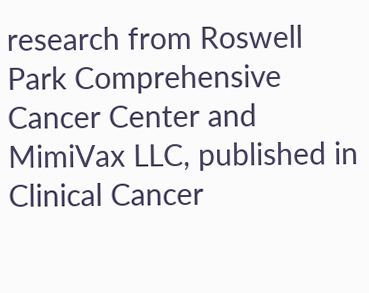research from Roswell Park Comprehensive Cancer Center and MimiVax LLC, published in Clinical Cancer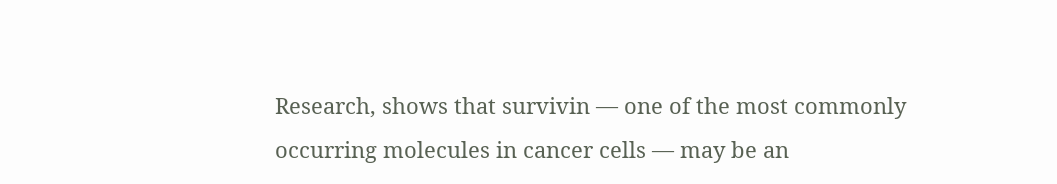Research, shows that survivin — one of the most commonly occurring molecules in cancer cells — may be an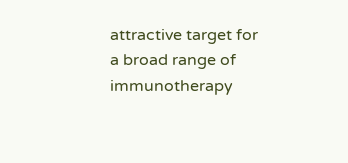attractive target for a broad range of immunotherapy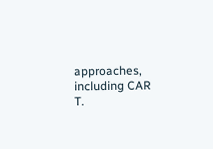approaches, including CAR T.